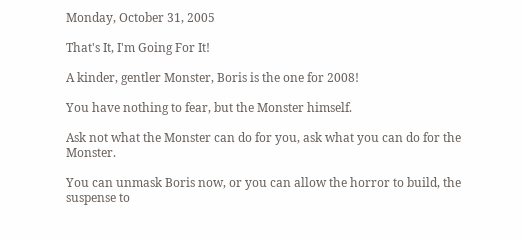Monday, October 31, 2005

That's It, I'm Going For It!

A kinder, gentler Monster, Boris is the one for 2008!

You have nothing to fear, but the Monster himself.

Ask not what the Monster can do for you, ask what you can do for the Monster.

You can unmask Boris now, or you can allow the horror to build, the suspense to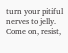turn your pitiful nerves to jelly. Come on, resist,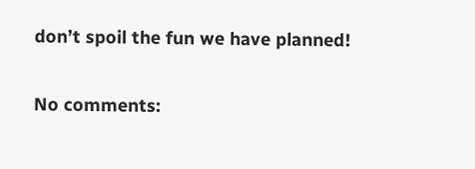don’t spoil the fun we have planned!

No comments: